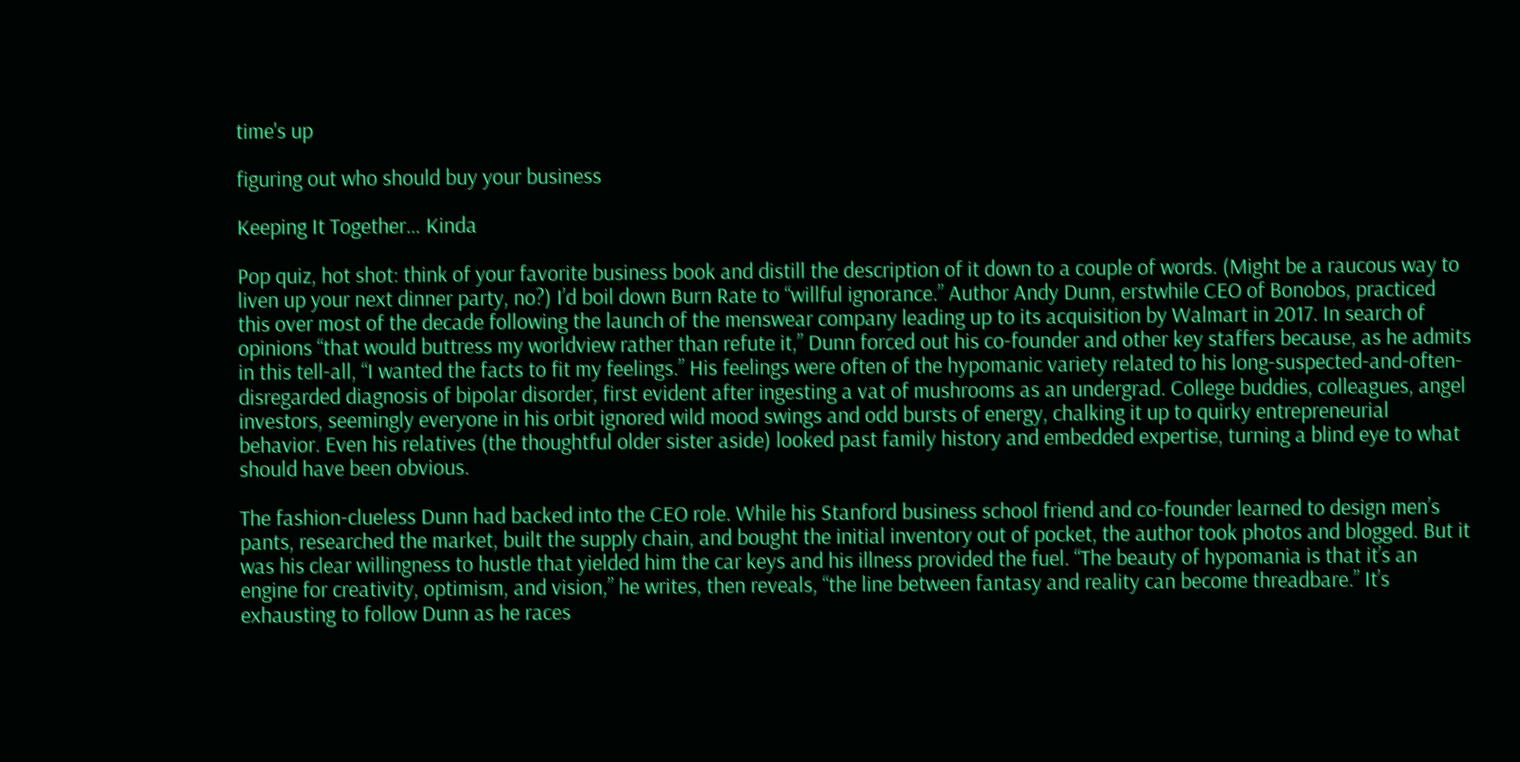time's up

figuring out who should buy your business

Keeping It Together… Kinda

Pop quiz, hot shot: think of your favorite business book and distill the description of it down to a couple of words. (Might be a raucous way to liven up your next dinner party, no?) I’d boil down Burn Rate to “willful ignorance.” Author Andy Dunn, erstwhile CEO of Bonobos, practiced this over most of the decade following the launch of the menswear company leading up to its acquisition by Walmart in 2017. In search of opinions “that would buttress my worldview rather than refute it,” Dunn forced out his co-founder and other key staffers because, as he admits in this tell-all, “I wanted the facts to fit my feelings.” His feelings were often of the hypomanic variety related to his long-suspected-and-often-disregarded diagnosis of bipolar disorder, first evident after ingesting a vat of mushrooms as an undergrad. College buddies, colleagues, angel investors, seemingly everyone in his orbit ignored wild mood swings and odd bursts of energy, chalking it up to quirky entrepreneurial behavior. Even his relatives (the thoughtful older sister aside) looked past family history and embedded expertise, turning a blind eye to what should have been obvious.

The fashion-clueless Dunn had backed into the CEO role. While his Stanford business school friend and co-founder learned to design men’s pants, researched the market, built the supply chain, and bought the initial inventory out of pocket, the author took photos and blogged. But it was his clear willingness to hustle that yielded him the car keys and his illness provided the fuel. “The beauty of hypomania is that it’s an engine for creativity, optimism, and vision,” he writes, then reveals, “the line between fantasy and reality can become threadbare.” It’s exhausting to follow Dunn as he races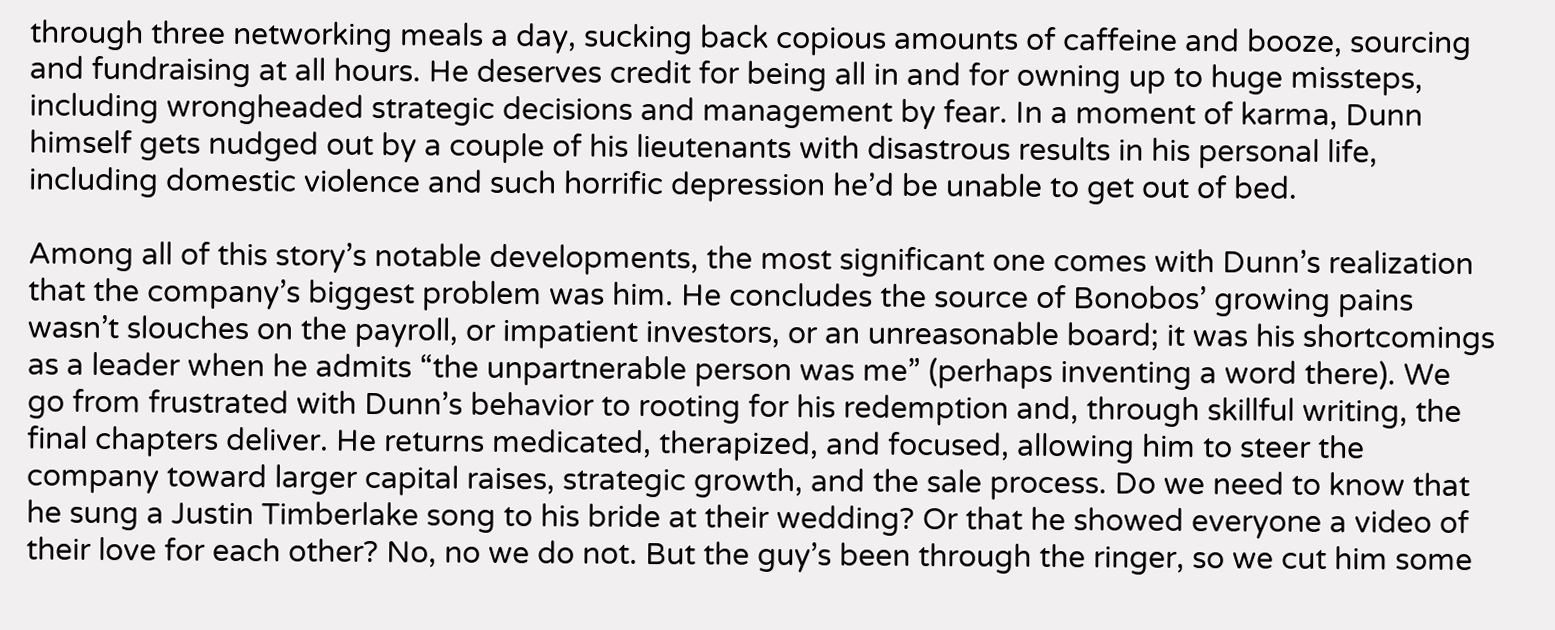through three networking meals a day, sucking back copious amounts of caffeine and booze, sourcing and fundraising at all hours. He deserves credit for being all in and for owning up to huge missteps, including wrongheaded strategic decisions and management by fear. In a moment of karma, Dunn himself gets nudged out by a couple of his lieutenants with disastrous results in his personal life, including domestic violence and such horrific depression he’d be unable to get out of bed.

Among all of this story’s notable developments, the most significant one comes with Dunn’s realization that the company’s biggest problem was him. He concludes the source of Bonobos’ growing pains wasn’t slouches on the payroll, or impatient investors, or an unreasonable board; it was his shortcomings as a leader when he admits “the unpartnerable person was me” (perhaps inventing a word there). We go from frustrated with Dunn’s behavior to rooting for his redemption and, through skillful writing, the final chapters deliver. He returns medicated, therapized, and focused, allowing him to steer the company toward larger capital raises, strategic growth, and the sale process. Do we need to know that he sung a Justin Timberlake song to his bride at their wedding? Or that he showed everyone a video of their love for each other? No, no we do not. But the guy’s been through the ringer, so we cut him some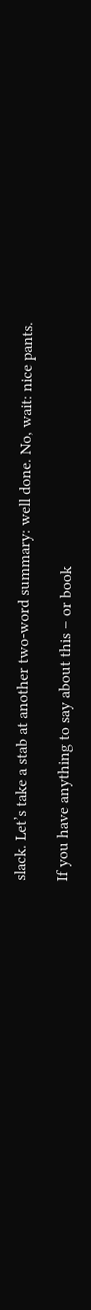slack. Let’s take a stab at another two-word summary: well done. No, wait: nice pants.

If you have anything to say about this – or book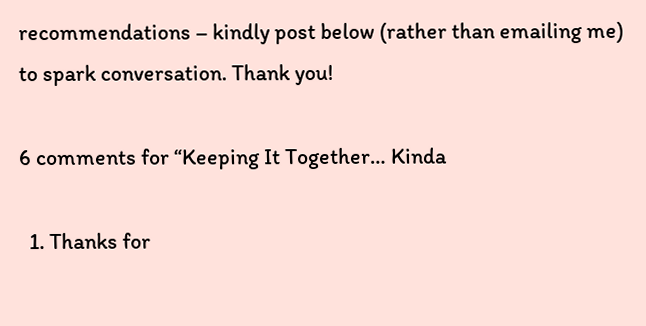recommendations – kindly post below (rather than emailing me) to spark conversation. Thank you!

6 comments for “Keeping It Together… Kinda

  1. Thanks for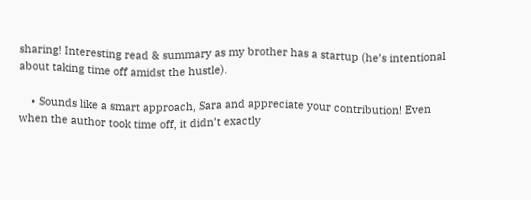sharing! Interesting read & summary as my brother has a startup (he’s intentional about taking time off amidst the hustle).

    • Sounds like a smart approach, Sara and appreciate your contribution! Even when the author took time off, it didn’t exactly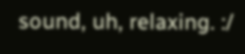sound, uh, relaxing. :/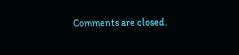Comments are closed.